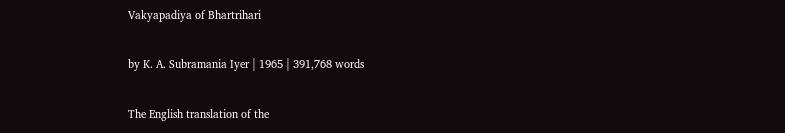Vakyapadiya of Bhartrihari

by K. A. Subramania Iyer | 1965 | 391,768 words

The English translation of the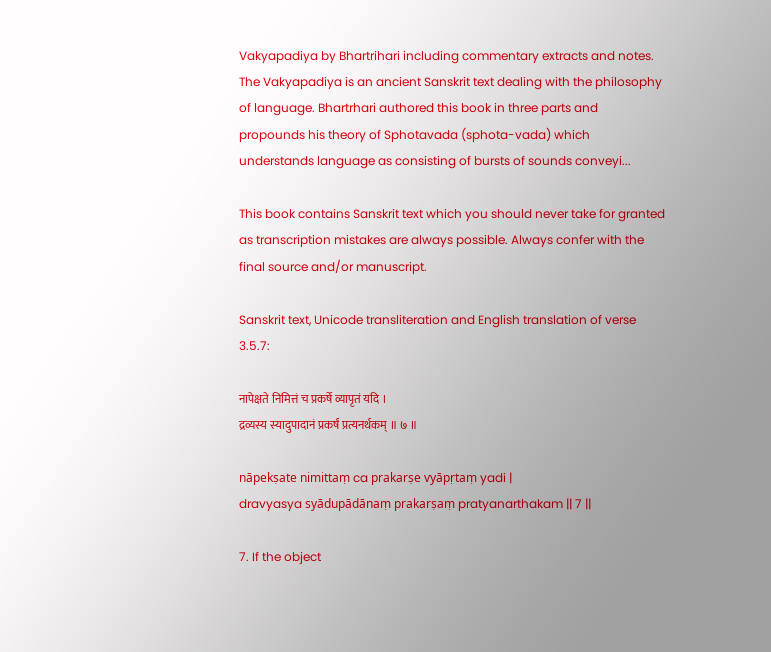Vakyapadiya by Bhartrihari including commentary extracts and notes. The Vakyapadiya is an ancient Sanskrit text dealing with the philosophy of language. Bhartrhari authored this book in three parts and propounds his theory of Sphotavada (sphota-vada) which understands language as consisting of bursts of sounds conveyi...

This book contains Sanskrit text which you should never take for granted as transcription mistakes are always possible. Always confer with the final source and/or manuscript.

Sanskrit text, Unicode transliteration and English translation of verse 3.5.7:

नापेक्षते निमित्तं च प्रकर्षे व्यापृतं यदि ।
द्रव्यस्य स्यादुपादानं प्रकर्षं प्रत्यनर्थकम् ॥ ७ ॥

nāpekṣate nimittaṃ ca prakarṣe vyāpṛtaṃ yadi |
dravyasya syādupādānaṃ prakarṣaṃ pratyanarthakam || 7 ||

7. If the object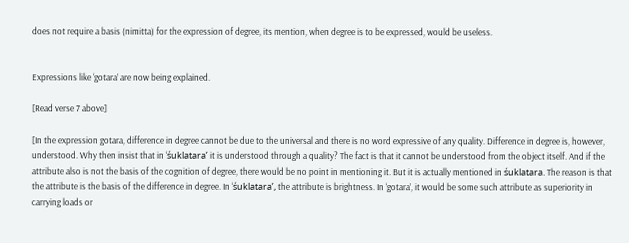does not require a basis (nimitta) for the expression of degree, its mention, when degree is to be expressed, would be useless.


Expressions like ‘gotara’ are now being explained.

[Read verse 7 above]

[In the expression gotara, difference in degree cannot be due to the universal and there is no word expressive of any quality. Difference in degree is, however, understood. Why then insist that in ‘śuklatara’ it is understood through a quality? The fact is that it cannot be understood from the object itself. And if the attribute also is not the basis of the cognition of degree, there would be no point in mentioning it. But it is actually mentioned in śuklatara. The reason is that the attribute is the basis of the difference in degree. In ‘śuklatara’, the attribute is brightness. In ‘gotara’, it would be some such attribute as superiority in carrying loads or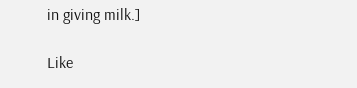in giving milk.]

Like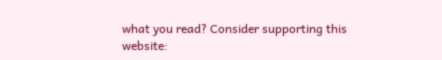what you read? Consider supporting this website: